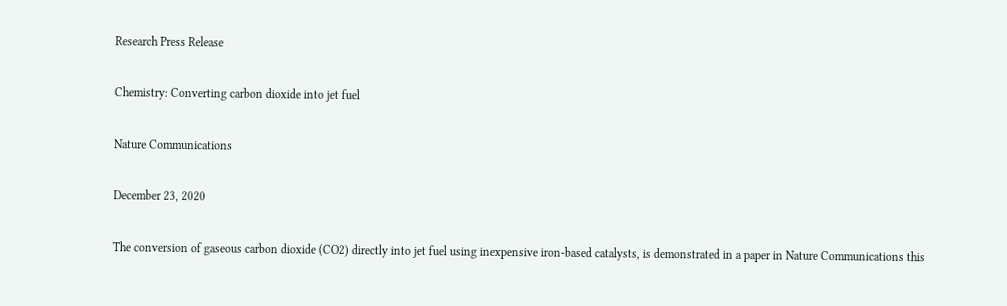Research Press Release

Chemistry: Converting carbon dioxide into jet fuel

Nature Communications

December 23, 2020

The conversion of gaseous carbon dioxide (CO2) directly into jet fuel using inexpensive iron-based catalysts, is demonstrated in a paper in Nature Communications this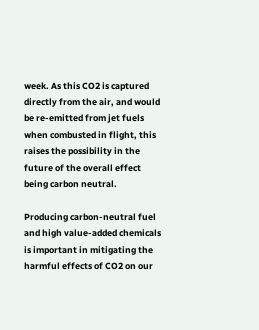week. As this CO2 is captured directly from the air, and would be re-emitted from jet fuels when combusted in flight, this raises the possibility in the future of the overall effect being carbon neutral.

Producing carbon-neutral fuel and high value-added chemicals is important in mitigating the harmful effects of CO2 on our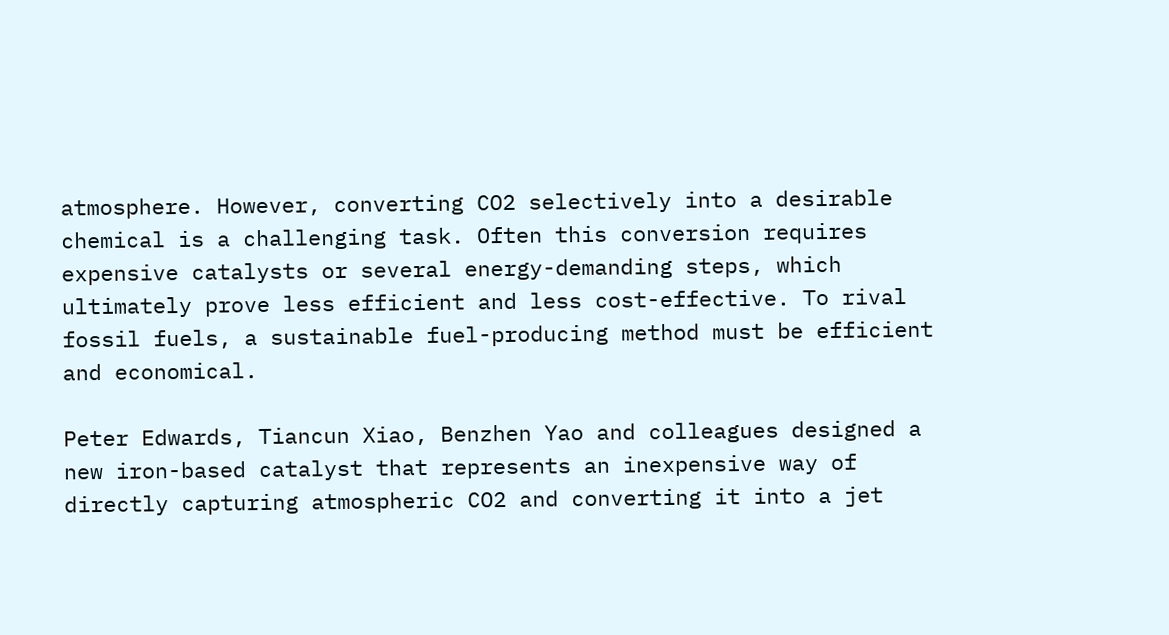atmosphere. However, converting CO2 selectively into a desirable chemical is a challenging task. Often this conversion requires expensive catalysts or several energy-demanding steps, which ultimately prove less efficient and less cost-effective. To rival fossil fuels, a sustainable fuel-producing method must be efficient and economical.

Peter Edwards, Tiancun Xiao, Benzhen Yao and colleagues designed a new iron-based catalyst that represents an inexpensive way of directly capturing atmospheric CO2 and converting it into a jet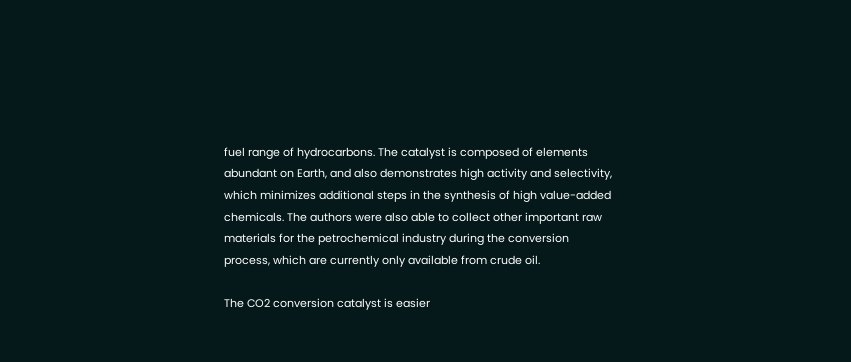fuel range of hydrocarbons. The catalyst is composed of elements abundant on Earth, and also demonstrates high activity and selectivity, which minimizes additional steps in the synthesis of high value-added chemicals. The authors were also able to collect other important raw materials for the petrochemical industry during the conversion process, which are currently only available from crude oil.

The CO2 conversion catalyst is easier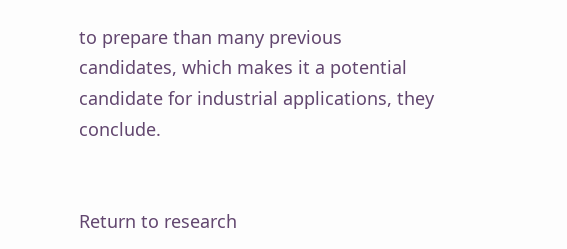to prepare than many previous candidates, which makes it a potential candidate for industrial applications, they conclude.


Return to research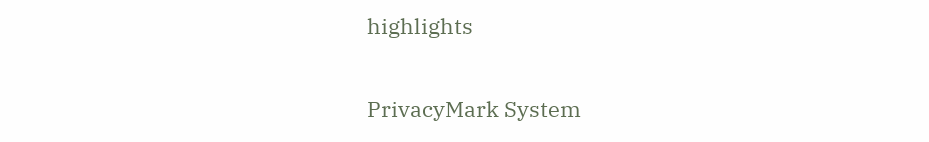highlights

PrivacyMark System